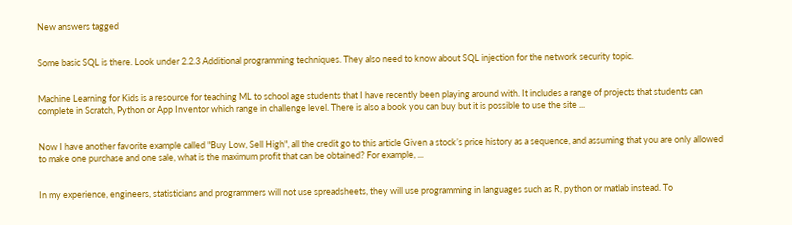New answers tagged


Some basic SQL is there. Look under 2.2.3 Additional programming techniques. They also need to know about SQL injection for the network security topic.


Machine Learning for Kids is a resource for teaching ML to school age students that I have recently been playing around with. It includes a range of projects that students can complete in Scratch, Python or App Inventor which range in challenge level. There is also a book you can buy but it is possible to use the site ...


Now I have another favorite example called "Buy Low, Sell High", all the credit go to this article Given a stock’s price history as a sequence, and assuming that you are only allowed to make one purchase and one sale, what is the maximum profit that can be obtained? For example, ...


In my experience, engineers, statisticians and programmers will not use spreadsheets, they will use programming in languages such as R, python or matlab instead. To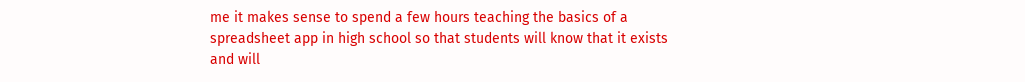me it makes sense to spend a few hours teaching the basics of a spreadsheet app in high school so that students will know that it exists and will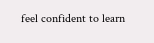feel confident to learn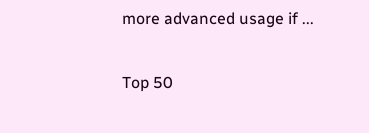more advanced usage if ...

Top 50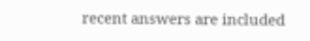recent answers are included